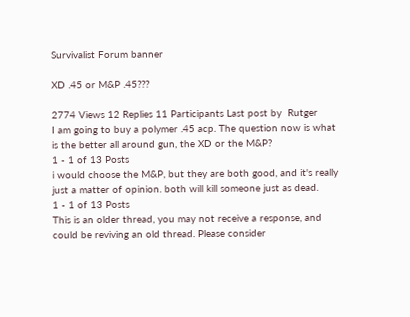Survivalist Forum banner

XD .45 or M&P .45???

2774 Views 12 Replies 11 Participants Last post by  Rutger
I am going to buy a polymer .45 acp. The question now is what is the better all around gun, the XD or the M&P?
1 - 1 of 13 Posts
i would choose the M&P, but they are both good, and it's really just a matter of opinion. both will kill someone just as dead.
1 - 1 of 13 Posts
This is an older thread, you may not receive a response, and could be reviving an old thread. Please consider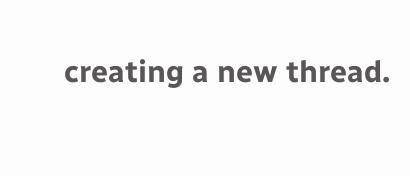creating a new thread.